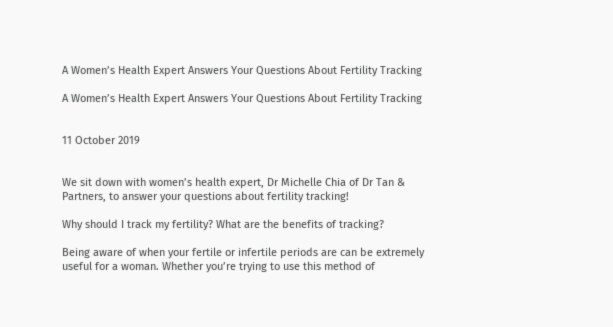A Women’s Health Expert Answers Your Questions About Fertility Tracking

A Women’s Health Expert Answers Your Questions About Fertility Tracking


11 October 2019


We sit down with women’s health expert, Dr Michelle Chia of Dr Tan & Partners, to answer your questions about fertility tracking!

Why should I track my fertility? What are the benefits of tracking?

Being aware of when your fertile or infertile periods are can be extremely useful for a woman. Whether you’re trying to use this method of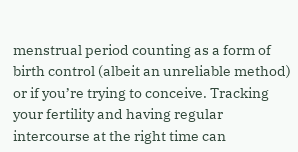menstrual period counting as a form of birth control (albeit an unreliable method) or if you’re trying to conceive. Tracking your fertility and having regular intercourse at the right time can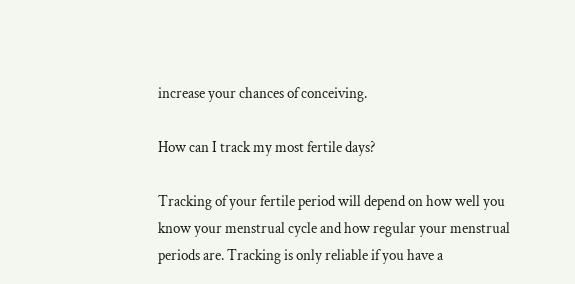increase your chances of conceiving.

How can I track my most fertile days?

Tracking of your fertile period will depend on how well you know your menstrual cycle and how regular your menstrual periods are. Tracking is only reliable if you have a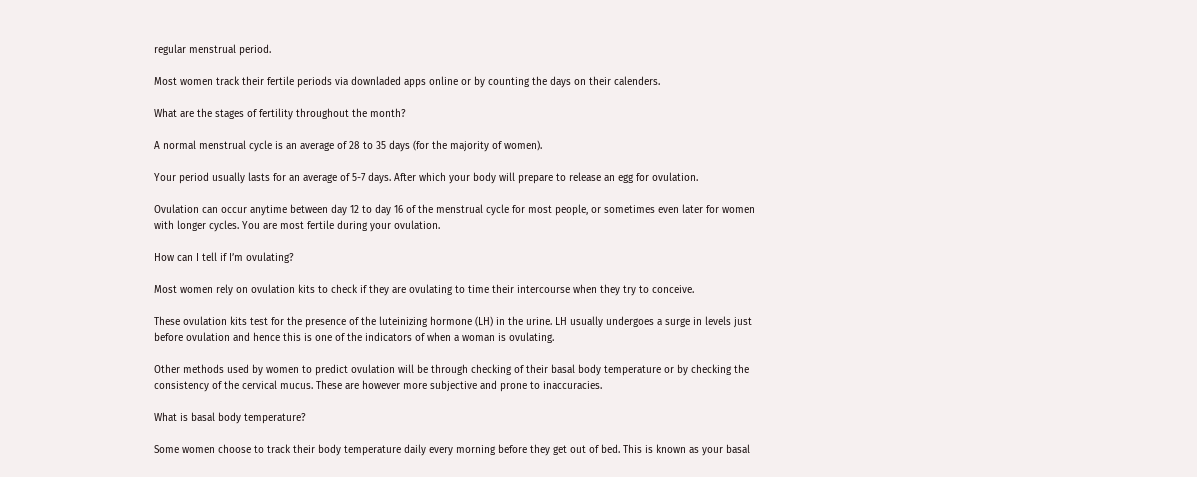regular menstrual period.

Most women track their fertile periods via downladed apps online or by counting the days on their calenders.

What are the stages of fertility throughout the month?

A normal menstrual cycle is an average of 28 to 35 days (for the majority of women).

Your period usually lasts for an average of 5-7 days. After which your body will prepare to release an egg for ovulation.

Ovulation can occur anytime between day 12 to day 16 of the menstrual cycle for most people, or sometimes even later for women with longer cycles. You are most fertile during your ovulation.

How can I tell if I’m ovulating?

Most women rely on ovulation kits to check if they are ovulating to time their intercourse when they try to conceive.

These ovulation kits test for the presence of the luteinizing hormone (LH) in the urine. LH usually undergoes a surge in levels just before ovulation and hence this is one of the indicators of when a woman is ovulating.

Other methods used by women to predict ovulation will be through checking of their basal body temperature or by checking the consistency of the cervical mucus. These are however more subjective and prone to inaccuracies.

What is basal body temperature?

Some women choose to track their body temperature daily every morning before they get out of bed. This is known as your basal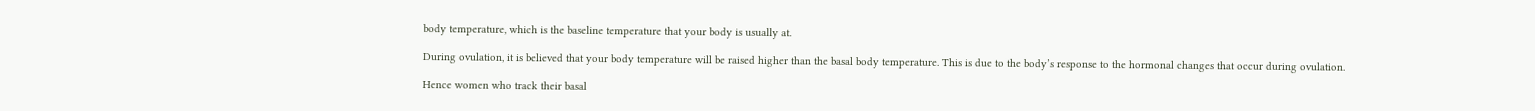body temperature, which is the baseline temperature that your body is usually at.

During ovulation, it is believed that your body temperature will be raised higher than the basal body temperature. This is due to the body’s response to the hormonal changes that occur during ovulation.

Hence women who track their basal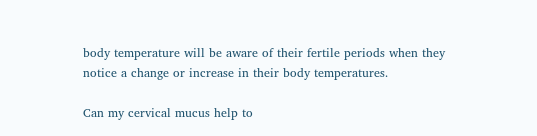body temperature will be aware of their fertile periods when they notice a change or increase in their body temperatures.

Can my cervical mucus help to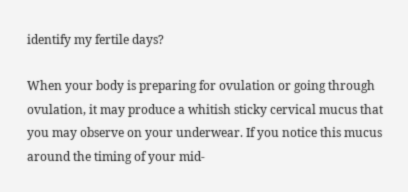identify my fertile days?

When your body is preparing for ovulation or going through ovulation, it may produce a whitish sticky cervical mucus that you may observe on your underwear. If you notice this mucus around the timing of your mid-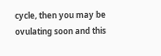cycle, then you may be ovulating soon and this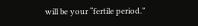will be your “fertile period.”